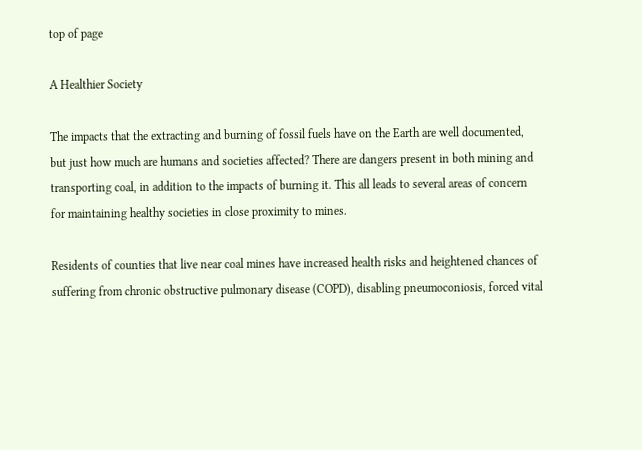top of page

A Healthier Society

The impacts that the extracting and burning of fossil fuels have on the Earth are well documented, but just how much are humans and societies affected? There are dangers present in both mining and transporting coal, in addition to the impacts of burning it. This all leads to several areas of concern for maintaining healthy societies in close proximity to mines.

Residents of counties that live near coal mines have increased health risks and heightened chances of suffering from chronic obstructive pulmonary disease (COPD), disabling pneumoconiosis, forced vital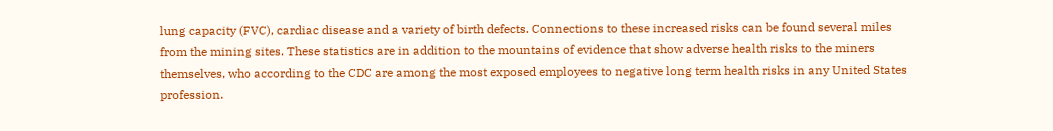lung capacity (FVC), cardiac disease and a variety of birth defects. Connections to these increased risks can be found several miles from the mining sites. These statistics are in addition to the mountains of evidence that show adverse health risks to the miners themselves, who according to the CDC are among the most exposed employees to negative long term health risks in any United States profession.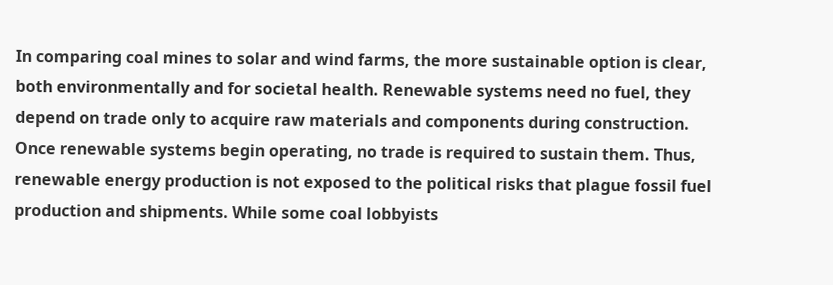In comparing coal mines to solar and wind farms, the more sustainable option is clear, both environmentally and for societal health. Renewable systems need no fuel, they depend on trade only to acquire raw materials and components during construction. Once renewable systems begin operating, no trade is required to sustain them. Thus, renewable energy production is not exposed to the political risks that plague fossil fuel production and shipments. While some coal lobbyists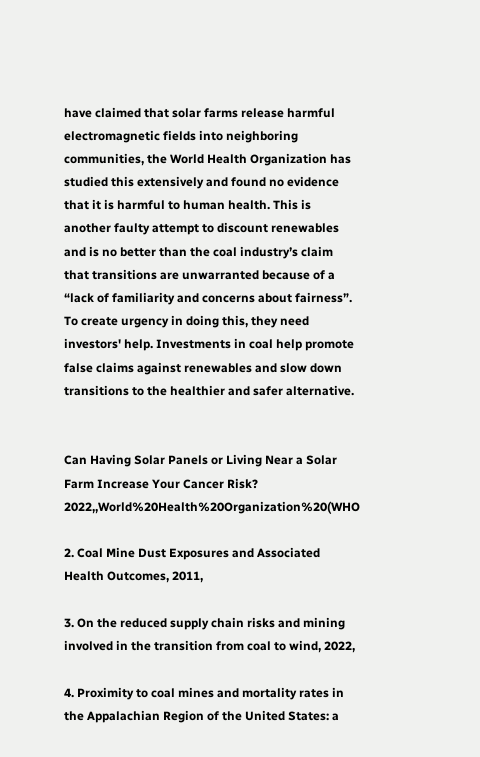have claimed that solar farms release harmful electromagnetic fields into neighboring communities, the World Health Organization has studied this extensively and found no evidence that it is harmful to human health. This is another faulty attempt to discount renewables and is no better than the coal industry’s claim that transitions are unwarranted because of a “lack of familiarity and concerns about fairness”. To create urgency in doing this, they need investors' help. Investments in coal help promote false claims against renewables and slow down transitions to the healthier and safer alternative.


Can Having Solar Panels or Living Near a Solar Farm Increase Your Cancer Risk? 2022,,World%20Health%20Organization%20(WHO

2. Coal Mine Dust Exposures and Associated Health Outcomes, 2011,

3. On the reduced supply chain risks and mining involved in the transition from coal to wind, 2022,

4. Proximity to coal mines and mortality rates in the Appalachian Region of the United States: a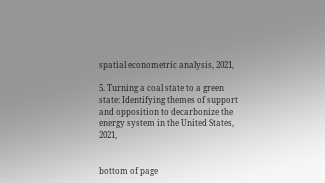spatial econometric analysis, 2021,

5. Turning a coal state to a green state: Identifying themes of support and opposition to decarbonize the energy system in the United States, 2021,


bottom of page